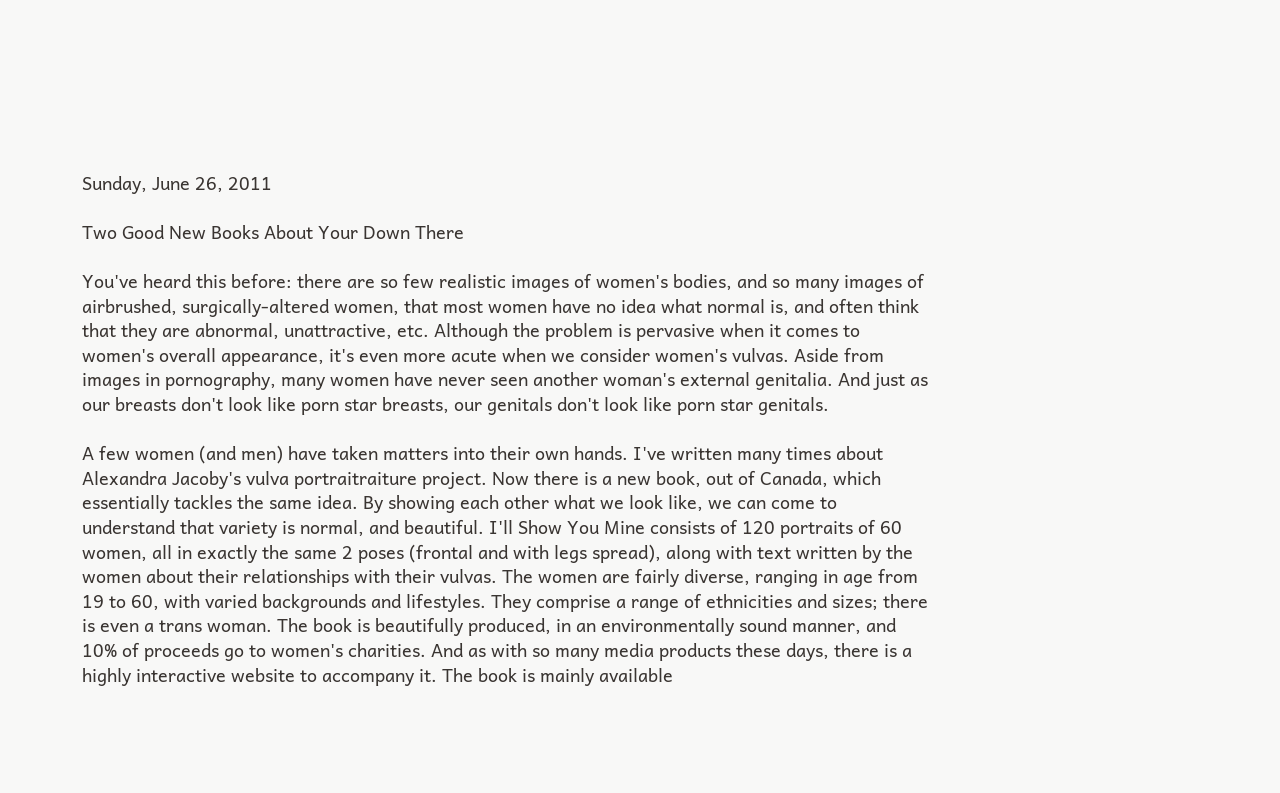Sunday, June 26, 2011

Two Good New Books About Your Down There

You've heard this before: there are so few realistic images of women's bodies, and so many images of airbrushed, surgically-altered women, that most women have no idea what normal is, and often think that they are abnormal, unattractive, etc. Although the problem is pervasive when it comes to women's overall appearance, it's even more acute when we consider women's vulvas. Aside from images in pornography, many women have never seen another woman's external genitalia. And just as our breasts don't look like porn star breasts, our genitals don't look like porn star genitals.

A few women (and men) have taken matters into their own hands. I've written many times about Alexandra Jacoby's vulva portraitraiture project. Now there is a new book, out of Canada, which essentially tackles the same idea. By showing each other what we look like, we can come to understand that variety is normal, and beautiful. I'll Show You Mine consists of 120 portraits of 60 women, all in exactly the same 2 poses (frontal and with legs spread), along with text written by the women about their relationships with their vulvas. The women are fairly diverse, ranging in age from 19 to 60, with varied backgrounds and lifestyles. They comprise a range of ethnicities and sizes; there is even a trans woman. The book is beautifully produced, in an environmentally sound manner, and 10% of proceeds go to women's charities. And as with so many media products these days, there is a highly interactive website to accompany it. The book is mainly available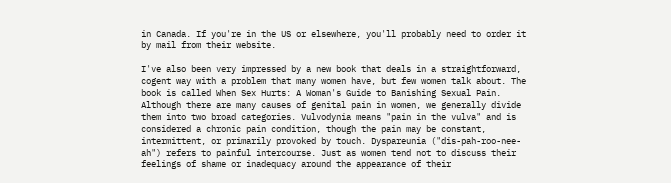in Canada. If you're in the US or elsewhere, you'll probably need to order it by mail from their website.

I've also been very impressed by a new book that deals in a straightforward, cogent way with a problem that many women have, but few women talk about. The book is called When Sex Hurts: A Woman's Guide to Banishing Sexual Pain. Although there are many causes of genital pain in women, we generally divide them into two broad categories. Vulvodynia means "pain in the vulva" and is considered a chronic pain condition, though the pain may be constant, intermittent, or primarily provoked by touch. Dyspareunia ("dis-pah-roo-nee-ah") refers to painful intercourse. Just as women tend not to discuss their feelings of shame or inadequacy around the appearance of their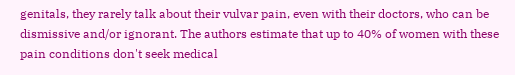genitals, they rarely talk about their vulvar pain, even with their doctors, who can be dismissive and/or ignorant. The authors estimate that up to 40% of women with these pain conditions don't seek medical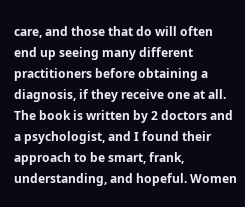care, and those that do will often end up seeing many different practitioners before obtaining a diagnosis, if they receive one at all. The book is written by 2 doctors and a psychologist, and I found their approach to be smart, frank, understanding, and hopeful. Women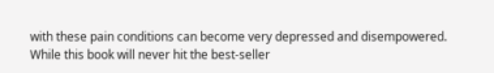with these pain conditions can become very depressed and disempowered. While this book will never hit the best-seller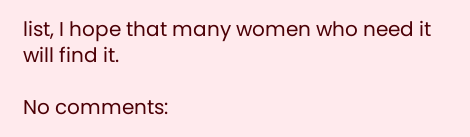list, I hope that many women who need it will find it.

No comments: